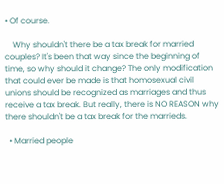• Of course.

    Why shouldn't there be a tax break for married couples? It's been that way since the beginning of time, so why should it change? The only modification that could ever be made is that homosexual civil unions should be recognized as marriages and thus receive a tax break. But really, there is NO REASON why there shouldn't be a tax break for the marrieds.

  • Married people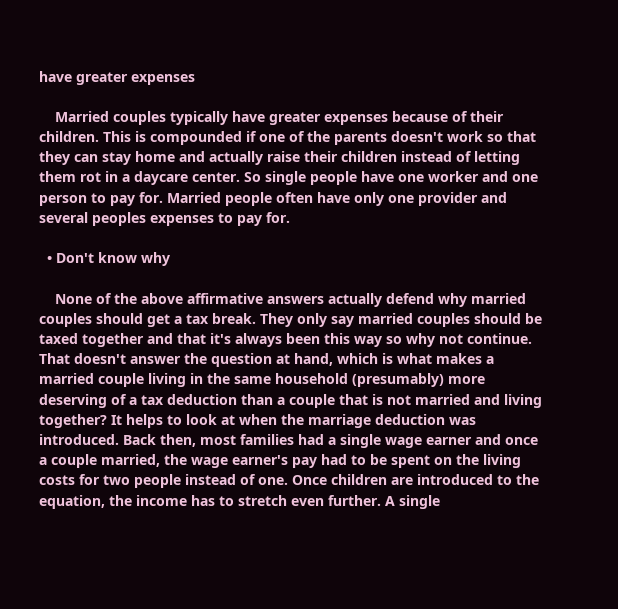have greater expenses

    Married couples typically have greater expenses because of their children. This is compounded if one of the parents doesn't work so that they can stay home and actually raise their children instead of letting them rot in a daycare center. So single people have one worker and one person to pay for. Married people often have only one provider and several peoples expenses to pay for.

  • Don't know why

    None of the above affirmative answers actually defend why married couples should get a tax break. They only say married couples should be taxed together and that it's always been this way so why not continue. That doesn't answer the question at hand, which is what makes a married couple living in the same household (presumably) more deserving of a tax deduction than a couple that is not married and living together? It helps to look at when the marriage deduction was introduced. Back then, most families had a single wage earner and once a couple married, the wage earner's pay had to be spent on the living costs for two people instead of one. Once children are introduced to the equation, the income has to stretch even further. A single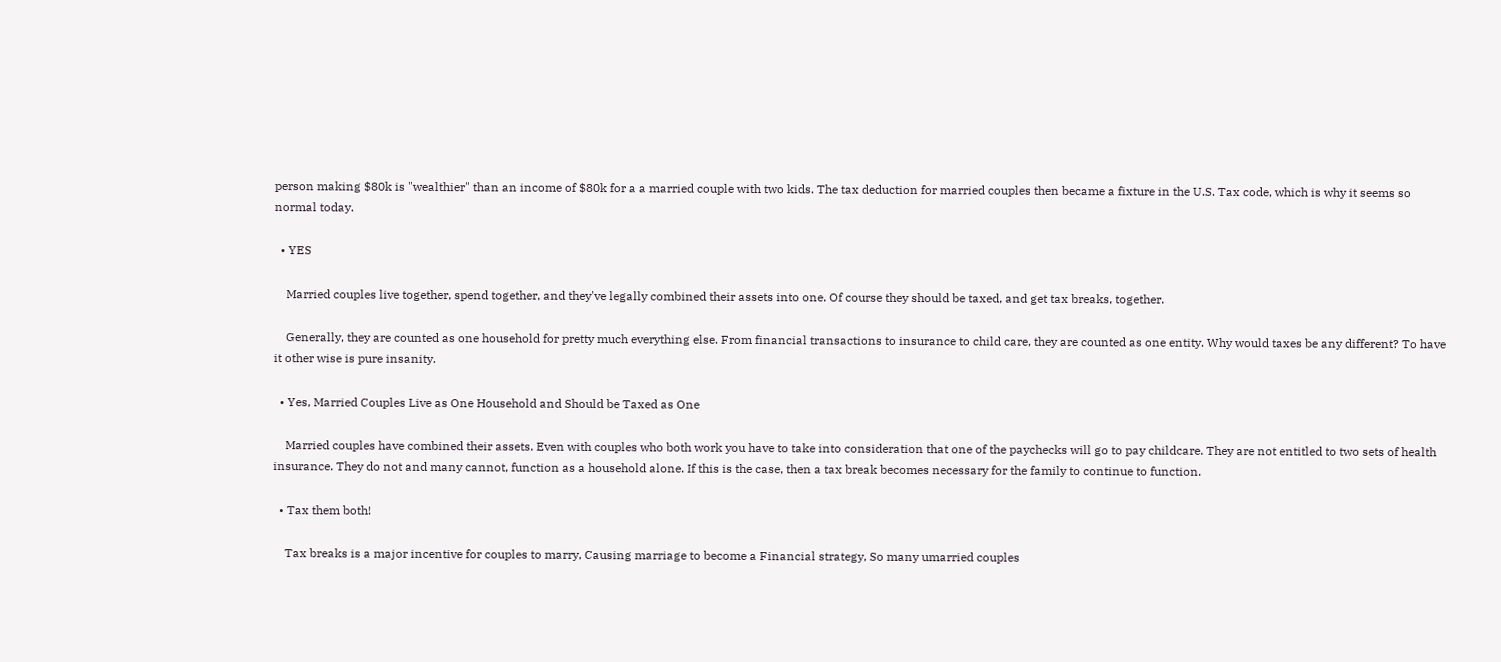person making $80k is "wealthier" than an income of $80k for a a married couple with two kids. The tax deduction for married couples then became a fixture in the U.S. Tax code, which is why it seems so normal today.

  • YES

    Married couples live together, spend together, and they've legally combined their assets into one. Of course they should be taxed, and get tax breaks, together.

    Generally, they are counted as one household for pretty much everything else. From financial transactions to insurance to child care, they are counted as one entity. Why would taxes be any different? To have it other wise is pure insanity.

  • Yes, Married Couples Live as One Household and Should be Taxed as One

    Married couples have combined their assets. Even with couples who both work you have to take into consideration that one of the paychecks will go to pay childcare. They are not entitled to two sets of health insurance. They do not and many cannot, function as a household alone. If this is the case, then a tax break becomes necessary for the family to continue to function.

  • Tax them both!

    Tax breaks is a major incentive for couples to marry, Causing marriage to become a Financial strategy, So many umarried couples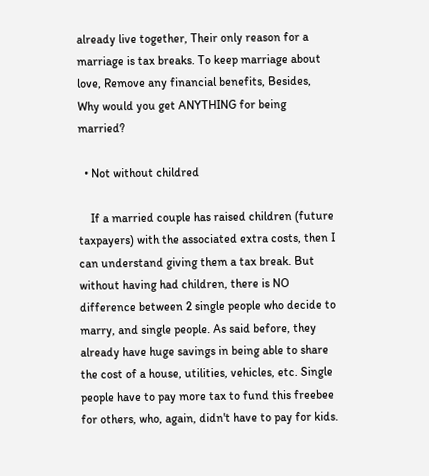already live together, Their only reason for a marriage is tax breaks. To keep marriage about love, Remove any financial benefits, Besides, Why would you get ANYTHING for being married?

  • Not without childred

    If a married couple has raised children (future taxpayers) with the associated extra costs, then I can understand giving them a tax break. But without having had children, there is NO difference between 2 single people who decide to marry, and single people. As said before, they already have huge savings in being able to share the cost of a house, utilities, vehicles, etc. Single people have to pay more tax to fund this freebee for others, who, again, didn't have to pay for kids.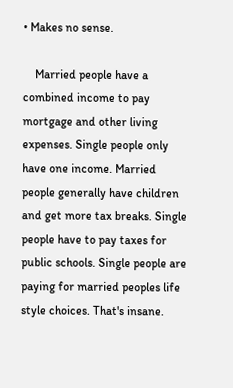• Makes no sense.

    Married people have a combined income to pay mortgage and other living expenses. Single people only have one income. Married people generally have children and get more tax breaks. Single people have to pay taxes for public schools. Single people are paying for married peoples life style choices. That's insane.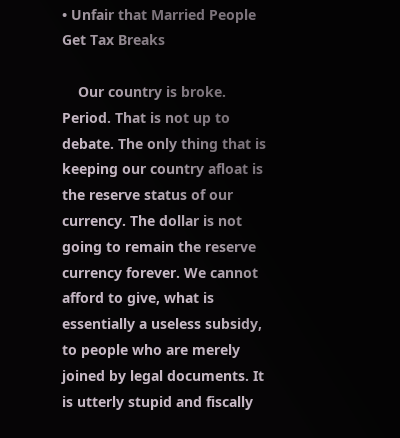• Unfair that Married People Get Tax Breaks

    Our country is broke. Period. That is not up to debate. The only thing that is keeping our country afloat is the reserve status of our currency. The dollar is not going to remain the reserve currency forever. We cannot afford to give, what is essentially a useless subsidy, to people who are merely joined by legal documents. It is utterly stupid and fiscally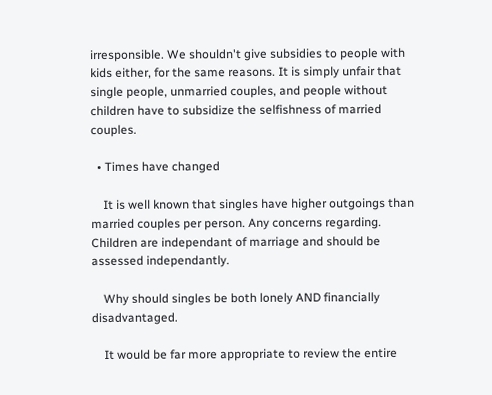irresponsible. We shouldn't give subsidies to people with kids either, for the same reasons. It is simply unfair that single people, unmarried couples, and people without children have to subsidize the selfishness of married couples.

  • Times have changed

    It is well known that singles have higher outgoings than married couples per person. Any concerns regarding. Children are independant of marriage and should be assessed independantly.

    Why should singles be both lonely AND financially disadvantaged.

    It would be far more appropriate to review the entire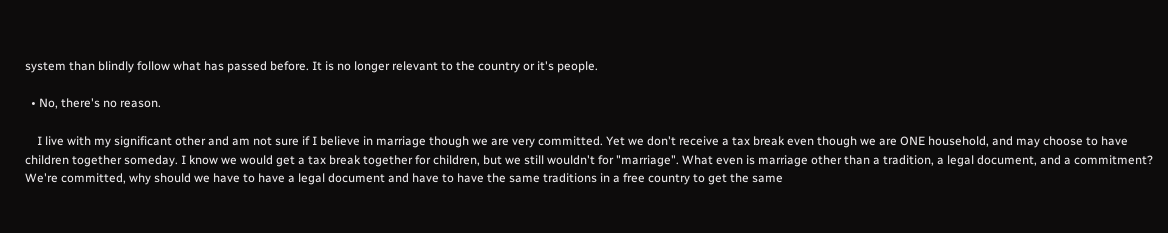system than blindly follow what has passed before. It is no longer relevant to the country or it's people.

  • No, there's no reason.

    I live with my significant other and am not sure if I believe in marriage though we are very committed. Yet we don't receive a tax break even though we are ONE household, and may choose to have children together someday. I know we would get a tax break together for children, but we still wouldn't for "marriage". What even is marriage other than a tradition, a legal document, and a commitment? We're committed, why should we have to have a legal document and have to have the same traditions in a free country to get the same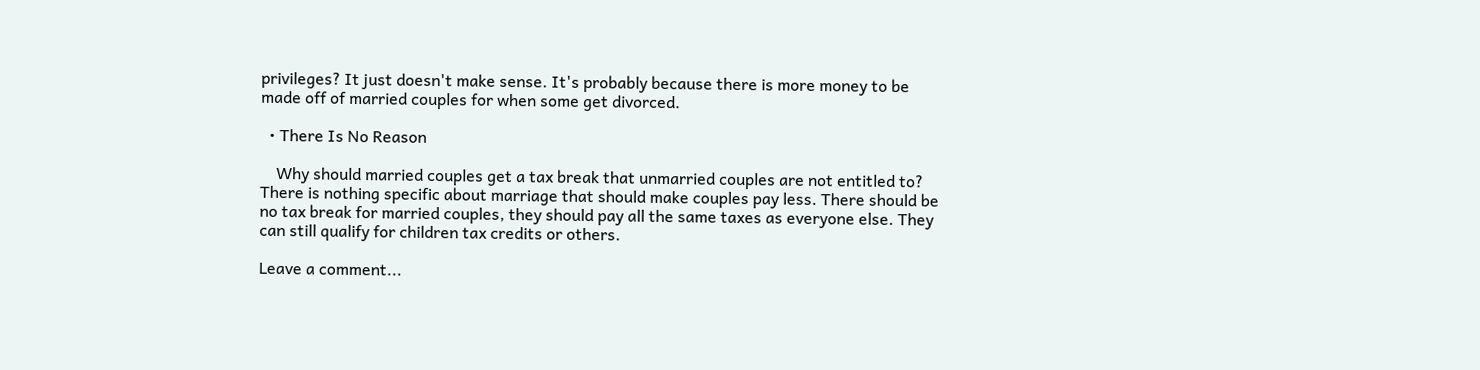privileges? It just doesn't make sense. It's probably because there is more money to be made off of married couples for when some get divorced.

  • There Is No Reason

    Why should married couples get a tax break that unmarried couples are not entitled to? There is nothing specific about marriage that should make couples pay less. There should be no tax break for married couples, they should pay all the same taxes as everyone else. They can still qualify for children tax credits or others.

Leave a comment...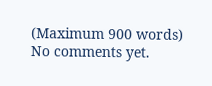(Maximum 900 words)
No comments yet.